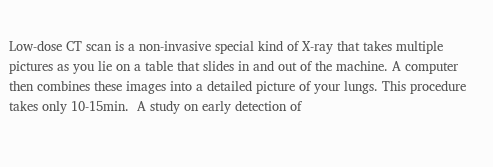Low-dose CT scan is a non-invasive special kind of X-ray that takes multiple pictures as you lie on a table that slides in and out of the machine. A computer then combines these images into a detailed picture of your lungs. This procedure takes only 10-15min.  A study on early detection of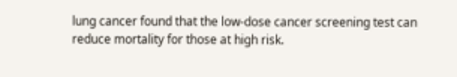lung cancer found that the low-dose cancer screening test can reduce mortality for those at high risk.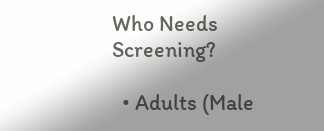Who Needs Screening?

  • Adults (Male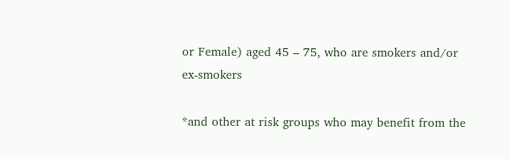or Female) aged 45 – 75, who are smokers and/or ex-smokers

*and other at risk groups who may benefit from the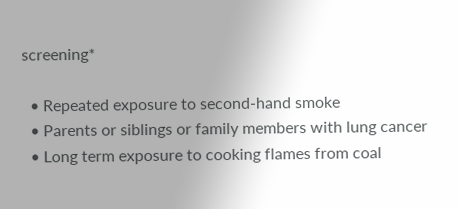screening*

  • Repeated exposure to second-hand smoke
  • Parents or siblings or family members with lung cancer
  • Long term exposure to cooking flames from coal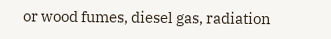or wood fumes, diesel gas, radiation